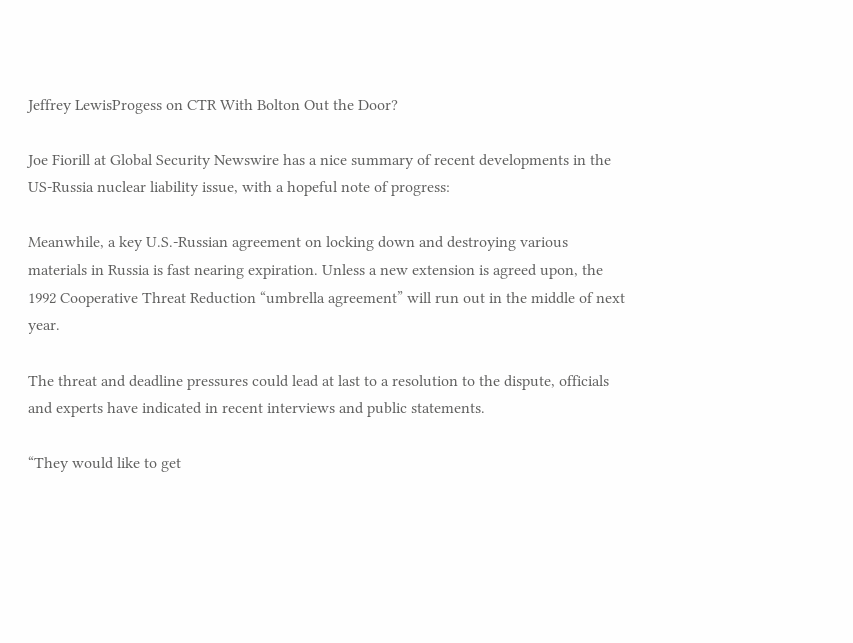Jeffrey LewisProgess on CTR With Bolton Out the Door?

Joe Fiorill at Global Security Newswire has a nice summary of recent developments in the US-Russia nuclear liability issue, with a hopeful note of progress:

Meanwhile, a key U.S.-Russian agreement on locking down and destroying various materials in Russia is fast nearing expiration. Unless a new extension is agreed upon, the 1992 Cooperative Threat Reduction “umbrella agreement” will run out in the middle of next year.

The threat and deadline pressures could lead at last to a resolution to the dispute, officials and experts have indicated in recent interviews and public statements.

“They would like to get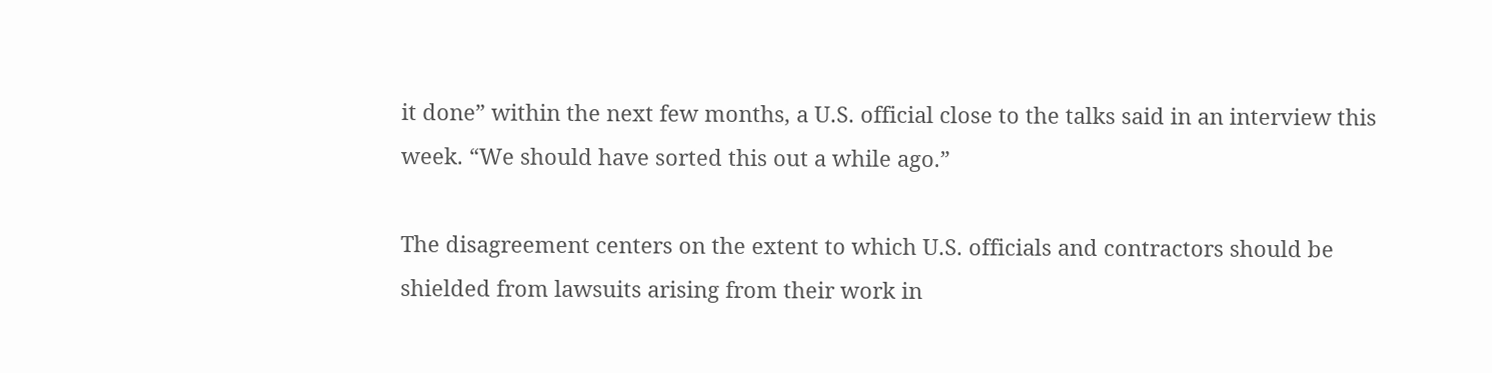it done” within the next few months, a U.S. official close to the talks said in an interview this week. “We should have sorted this out a while ago.”

The disagreement centers on the extent to which U.S. officials and contractors should be shielded from lawsuits arising from their work in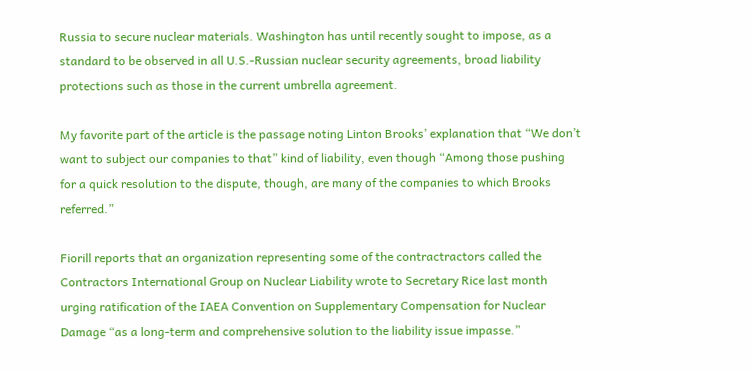Russia to secure nuclear materials. Washington has until recently sought to impose, as a standard to be observed in all U.S.-Russian nuclear security agreements, broad liability protections such as those in the current umbrella agreement.

My favorite part of the article is the passage noting Linton Brooks’ explanation that “We don’t want to subject our companies to that” kind of liability, even though “Among those pushing for a quick resolution to the dispute, though, are many of the companies to which Brooks referred.”

Fiorill reports that an organization representing some of the contractractors called the Contractors International Group on Nuclear Liability wrote to Secretary Rice last month urging ratification of the IAEA Convention on Supplementary Compensation for Nuclear Damage “as a long-term and comprehensive solution to the liability issue impasse.”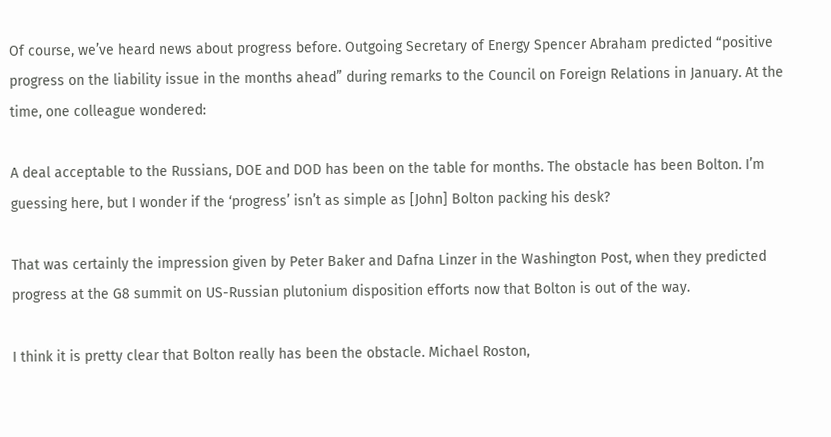Of course, we’ve heard news about progress before. Outgoing Secretary of Energy Spencer Abraham predicted “positive progress on the liability issue in the months ahead” during remarks to the Council on Foreign Relations in January. At the time, one colleague wondered:

A deal acceptable to the Russians, DOE and DOD has been on the table for months. The obstacle has been Bolton. I’m guessing here, but I wonder if the ‘progress’ isn’t as simple as [John] Bolton packing his desk?

That was certainly the impression given by Peter Baker and Dafna Linzer in the Washington Post, when they predicted progress at the G8 summit on US-Russian plutonium disposition efforts now that Bolton is out of the way.

I think it is pretty clear that Bolton really has been the obstacle. Michael Roston,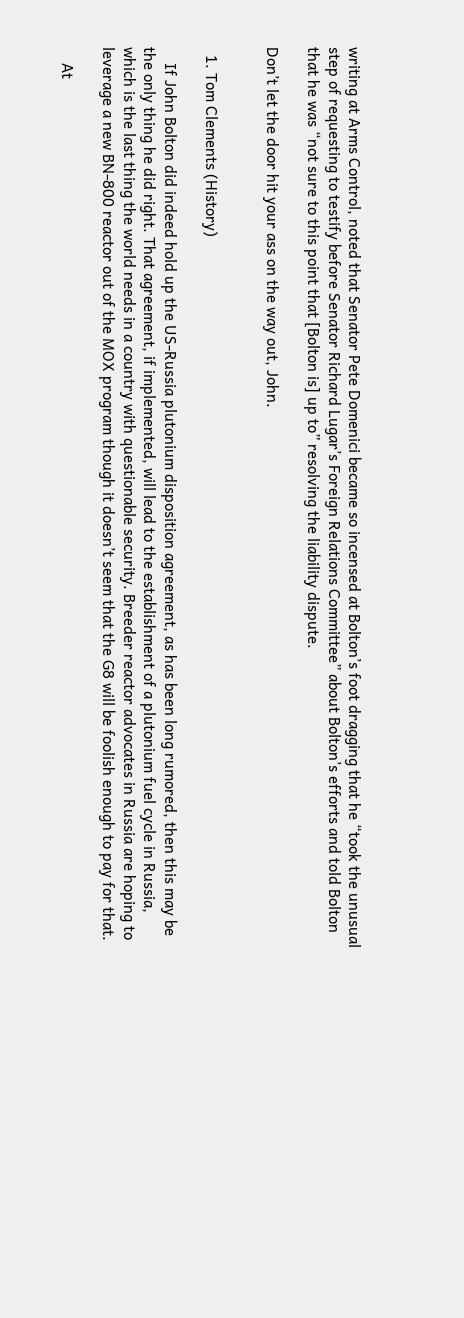writing at Arms Control, noted that Senator Pete Domenici became so incensed at Bolton’s foot dragging that he “took the unusual step of requesting to testify before Senator Richard Lugar’s Foreign Relations Committee” about Bolton’s efforts and told Bolton that he was “not sure to this point that [Bolton is] up to” resolving the liability dispute.

Don’t let the door hit your ass on the way out, John.


  1. Tom Clements (History)

    If John Bolton did indeed hold up the US-Russia plutonium disposition agreement, as has been long rumored, then this may be the only thing he did right. That agreement, if implemented, will lead to the establishment of a plutonium fuel cycle in Russia, which is the last thing the world needs in a country with questionable security. Breeder reactor advocates in Russia are hoping to leverage a new BN-800 reactor out of the MOX program though it doesn’t seem that the G8 will be foolish enough to pay for that.

    At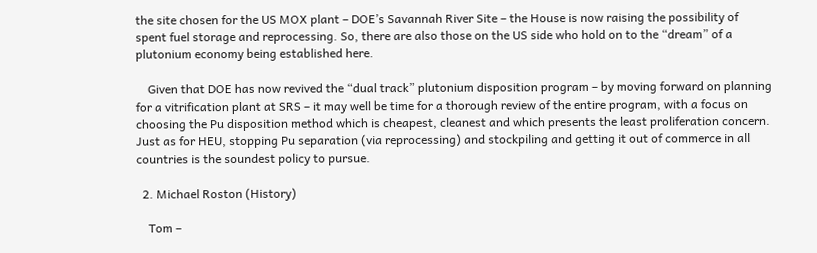the site chosen for the US MOX plant – DOE’s Savannah River Site – the House is now raising the possibility of spent fuel storage and reprocessing. So, there are also those on the US side who hold on to the “dream” of a plutonium economy being established here.

    Given that DOE has now revived the “dual track” plutonium disposition program – by moving forward on planning for a vitrification plant at SRS – it may well be time for a thorough review of the entire program, with a focus on choosing the Pu disposition method which is cheapest, cleanest and which presents the least proliferation concern. Just as for HEU, stopping Pu separation (via reprocessing) and stockpiling and getting it out of commerce in all countries is the soundest policy to pursue.

  2. Michael Roston (History)

    Tom –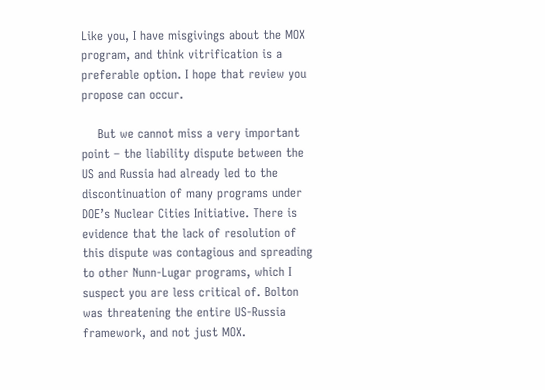Like you, I have misgivings about the MOX program, and think vitrification is a preferable option. I hope that review you propose can occur.

    But we cannot miss a very important point – the liability dispute between the US and Russia had already led to the discontinuation of many programs under DOE’s Nuclear Cities Initiative. There is evidence that the lack of resolution of this dispute was contagious and spreading to other Nunn-Lugar programs, which I suspect you are less critical of. Bolton was threatening the entire US-Russia framework, and not just MOX.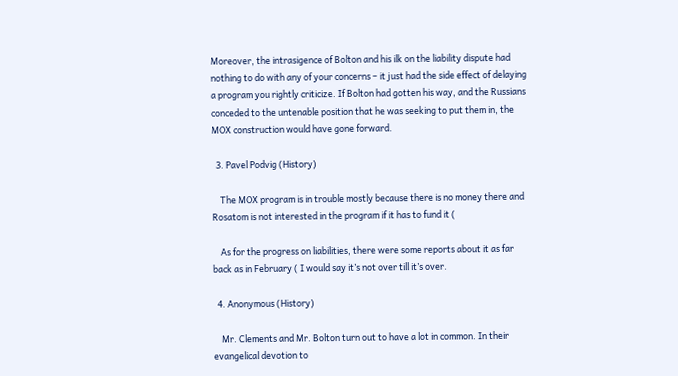Moreover, the intrasigence of Bolton and his ilk on the liability dispute had nothing to do with any of your concerns – it just had the side effect of delaying a program you rightly criticize. If Bolton had gotten his way, and the Russians conceded to the untenable position that he was seeking to put them in, the MOX construction would have gone forward.

  3. Pavel Podvig (History)

    The MOX program is in trouble mostly because there is no money there and Rosatom is not interested in the program if it has to fund it (

    As for the progress on liabilities, there were some reports about it as far back as in February ( I would say it’s not over till it’s over.

  4. Anonymous (History)

    Mr. Clements and Mr. Bolton turn out to have a lot in common. In their evangelical devotion to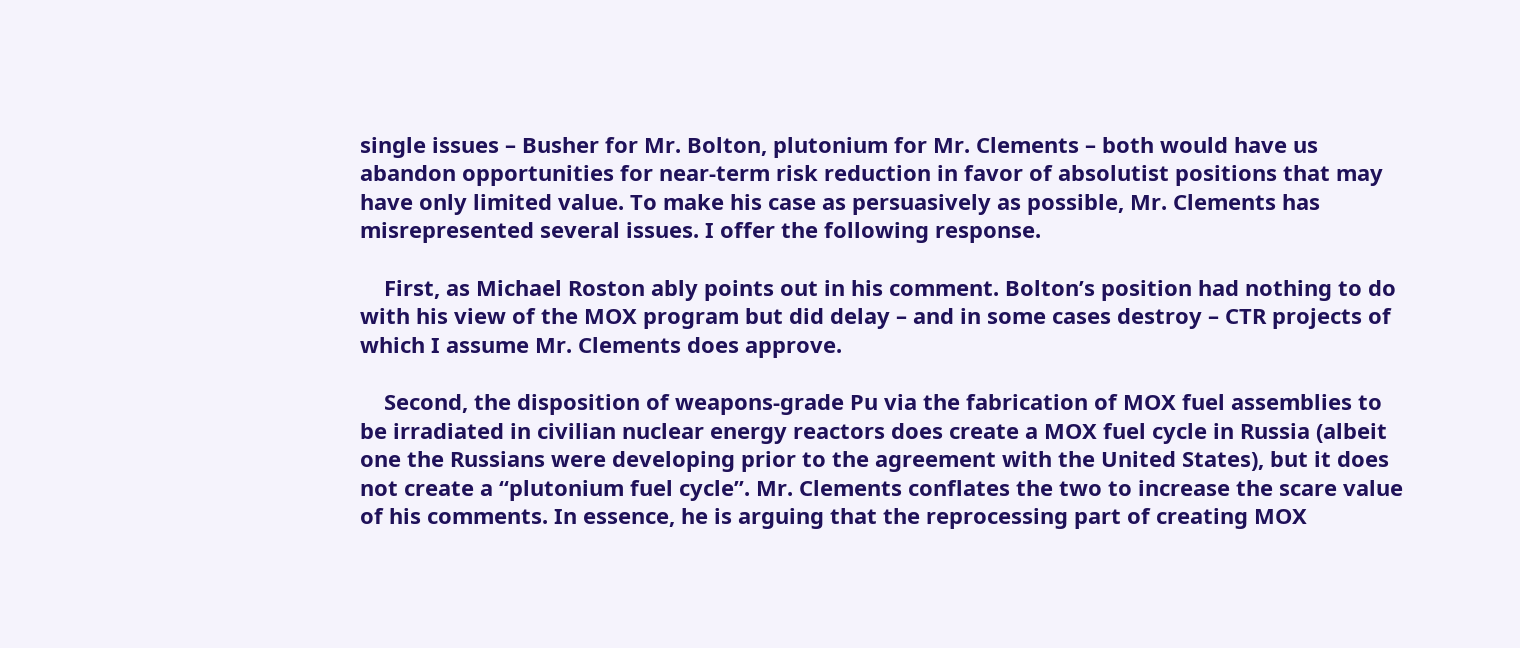single issues – Busher for Mr. Bolton, plutonium for Mr. Clements – both would have us abandon opportunities for near-term risk reduction in favor of absolutist positions that may have only limited value. To make his case as persuasively as possible, Mr. Clements has misrepresented several issues. I offer the following response.

    First, as Michael Roston ably points out in his comment. Bolton’s position had nothing to do with his view of the MOX program but did delay – and in some cases destroy – CTR projects of which I assume Mr. Clements does approve.

    Second, the disposition of weapons-grade Pu via the fabrication of MOX fuel assemblies to be irradiated in civilian nuclear energy reactors does create a MOX fuel cycle in Russia (albeit one the Russians were developing prior to the agreement with the United States), but it does not create a “plutonium fuel cycle”. Mr. Clements conflates the two to increase the scare value of his comments. In essence, he is arguing that the reprocessing part of creating MOX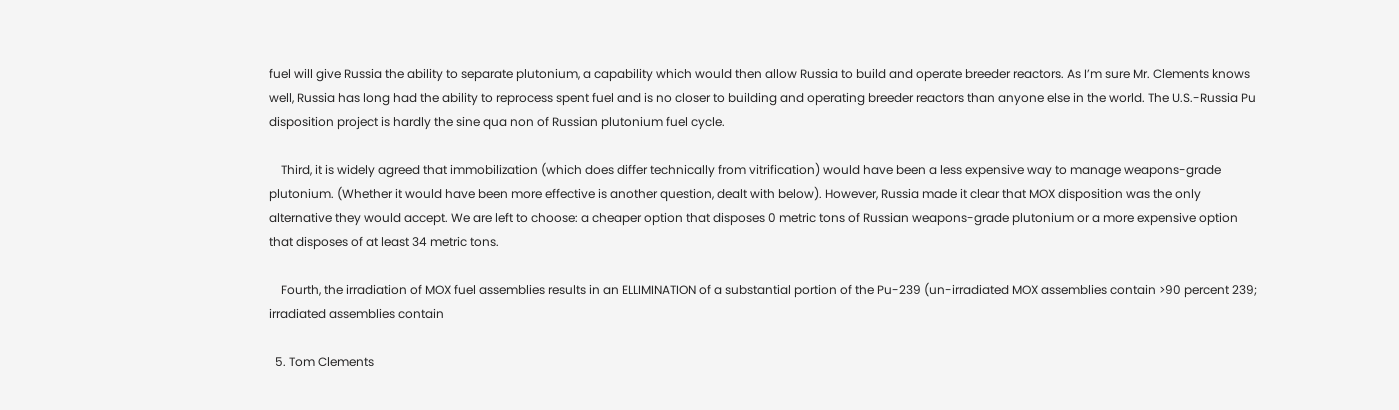fuel will give Russia the ability to separate plutonium, a capability which would then allow Russia to build and operate breeder reactors. As I’m sure Mr. Clements knows well, Russia has long had the ability to reprocess spent fuel and is no closer to building and operating breeder reactors than anyone else in the world. The U.S.-Russia Pu disposition project is hardly the sine qua non of Russian plutonium fuel cycle.

    Third, it is widely agreed that immobilization (which does differ technically from vitrification) would have been a less expensive way to manage weapons-grade plutonium. (Whether it would have been more effective is another question, dealt with below). However, Russia made it clear that MOX disposition was the only alternative they would accept. We are left to choose: a cheaper option that disposes 0 metric tons of Russian weapons-grade plutonium or a more expensive option that disposes of at least 34 metric tons.

    Fourth, the irradiation of MOX fuel assemblies results in an ELLIMINATION of a substantial portion of the Pu-239 (un-irradiated MOX assemblies contain >90 percent 239; irradiated assemblies contain

  5. Tom Clements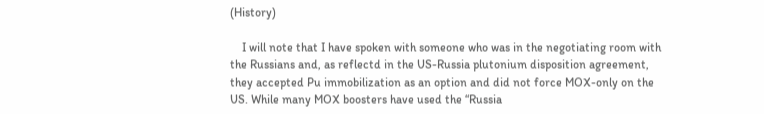(History)

    I will note that I have spoken with someone who was in the negotiating room with the Russians and, as reflectd in the US-Russia plutonium disposition agreement, they accepted Pu immobilization as an option and did not force MOX-only on the US. While many MOX boosters have used the “Russia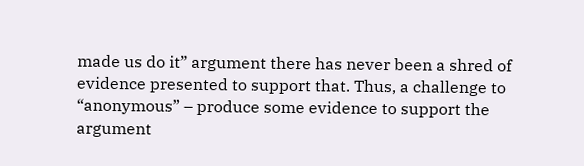made us do it” argument there has never been a shred of evidence presented to support that. Thus, a challenge to “anonymous” – produce some evidence to support the argument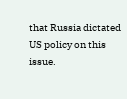that Russia dictated US policy on this issue.